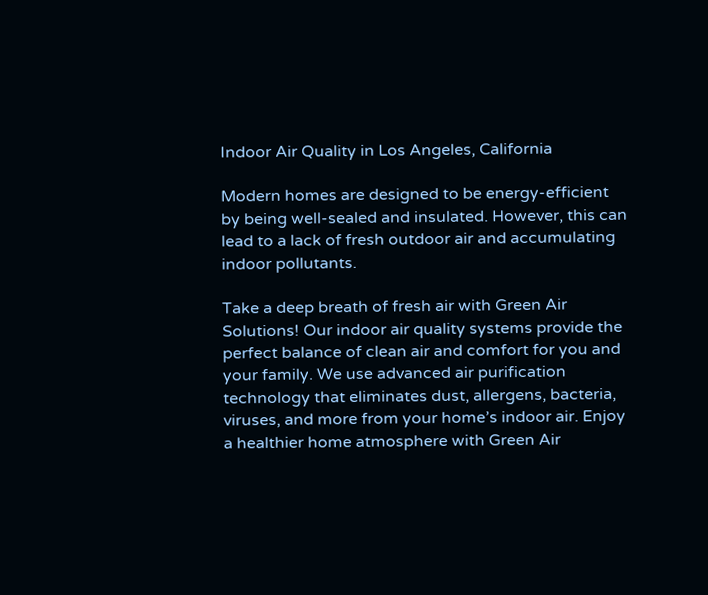Indoor Air Quality in Los Angeles, California

Modern homes are designed to be energy-efficient by being well-sealed and insulated. However, this can lead to a lack of fresh outdoor air and accumulating indoor pollutants.

Take a deep breath of fresh air with Green Air Solutions! Our indoor air quality systems provide the perfect balance of clean air and comfort for you and your family. We use advanced air purification technology that eliminates dust, allergens, bacteria, viruses, and more from your home’s indoor air. Enjoy a healthier home atmosphere with Green Air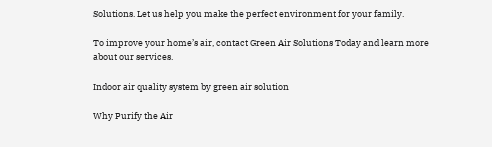Solutions. Let us help you make the perfect environment for your family.

To improve your home’s air, contact Green Air Solutions Today and learn more about our services.

Indoor air quality system by green air solution

Why Purify the Air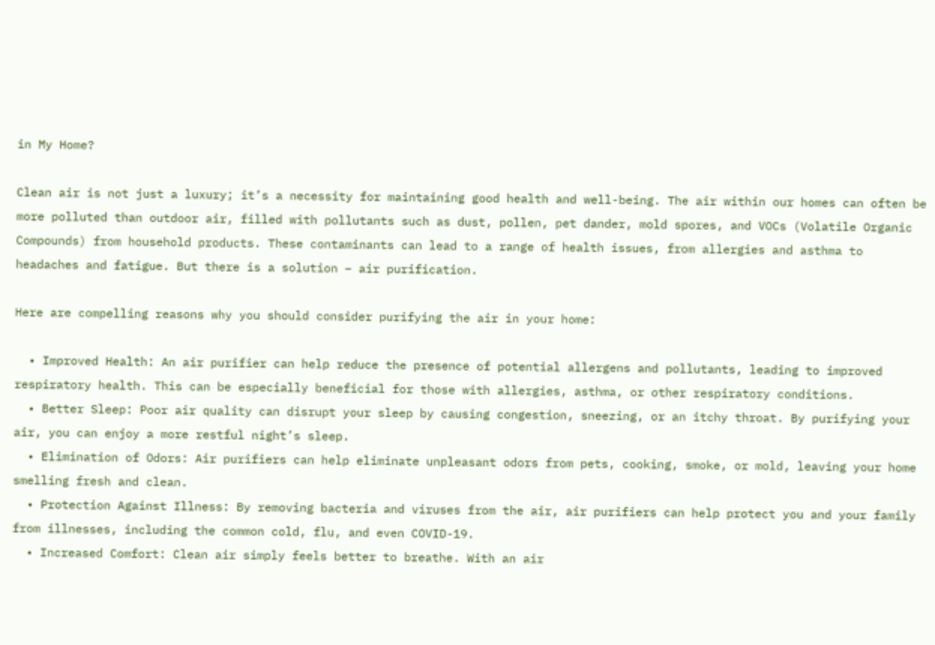in My Home?

Clean air is not just a luxury; it’s a necessity for maintaining good health and well-being. The air within our homes can often be more polluted than outdoor air, filled with pollutants such as dust, pollen, pet dander, mold spores, and VOCs (Volatile Organic Compounds) from household products. These contaminants can lead to a range of health issues, from allergies and asthma to headaches and fatigue. But there is a solution – air purification.

Here are compelling reasons why you should consider purifying the air in your home:

  • Improved Health: An air purifier can help reduce the presence of potential allergens and pollutants, leading to improved respiratory health. This can be especially beneficial for those with allergies, asthma, or other respiratory conditions.
  • Better Sleep: Poor air quality can disrupt your sleep by causing congestion, sneezing, or an itchy throat. By purifying your air, you can enjoy a more restful night’s sleep.
  • Elimination of Odors: Air purifiers can help eliminate unpleasant odors from pets, cooking, smoke, or mold, leaving your home smelling fresh and clean.
  • Protection Against Illness: By removing bacteria and viruses from the air, air purifiers can help protect you and your family from illnesses, including the common cold, flu, and even COVID-19.
  • Increased Comfort: Clean air simply feels better to breathe. With an air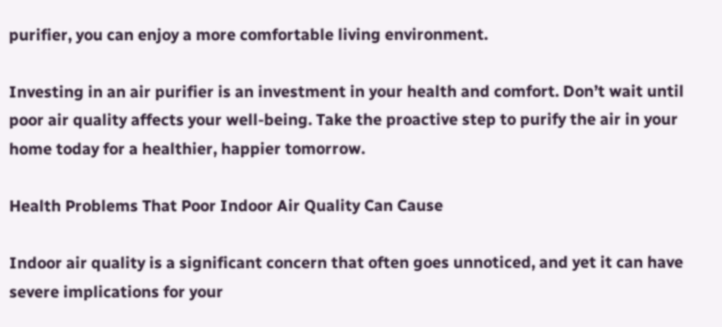purifier, you can enjoy a more comfortable living environment.

Investing in an air purifier is an investment in your health and comfort. Don’t wait until poor air quality affects your well-being. Take the proactive step to purify the air in your home today for a healthier, happier tomorrow.

Health Problems That Poor Indoor Air Quality Can Cause

Indoor air quality is a significant concern that often goes unnoticed, and yet it can have severe implications for your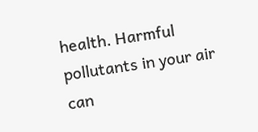health. Harmful pollutants in your air can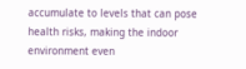accumulate to levels that can pose health risks, making the indoor environment even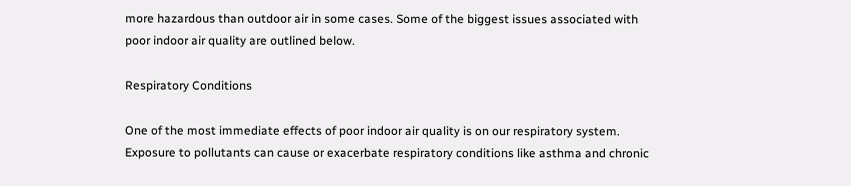more hazardous than outdoor air in some cases. Some of the biggest issues associated with poor indoor air quality are outlined below.

Respiratory Conditions

One of the most immediate effects of poor indoor air quality is on our respiratory system. Exposure to pollutants can cause or exacerbate respiratory conditions like asthma and chronic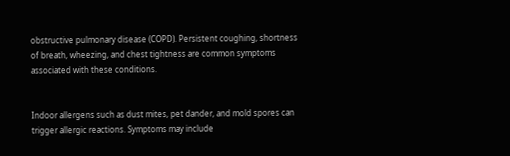obstructive pulmonary disease (COPD). Persistent coughing, shortness of breath, wheezing, and chest tightness are common symptoms associated with these conditions.


Indoor allergens such as dust mites, pet dander, and mold spores can trigger allergic reactions. Symptoms may include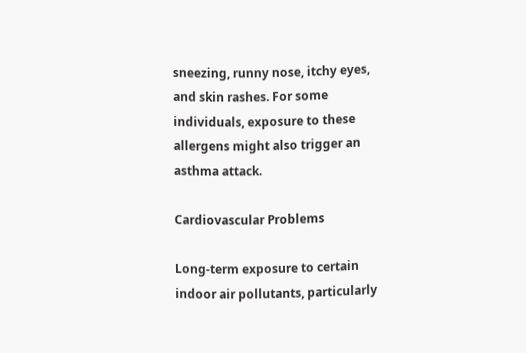sneezing, runny nose, itchy eyes, and skin rashes. For some individuals, exposure to these allergens might also trigger an asthma attack.

Cardiovascular Problems

Long-term exposure to certain indoor air pollutants, particularly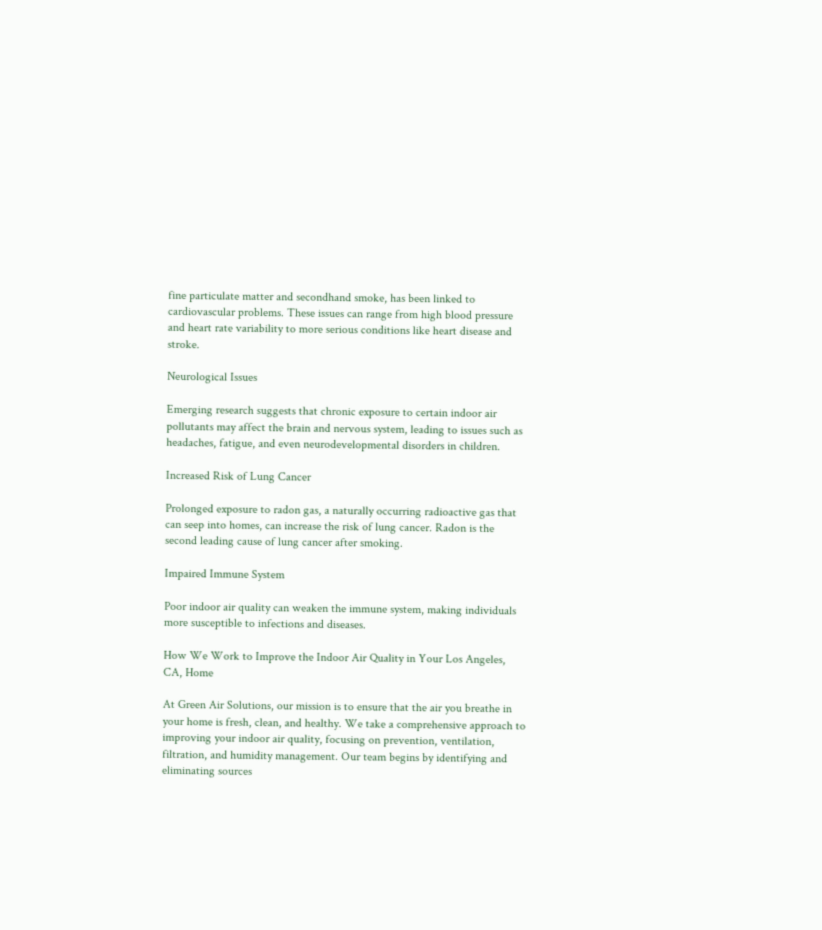fine particulate matter and secondhand smoke, has been linked to cardiovascular problems. These issues can range from high blood pressure and heart rate variability to more serious conditions like heart disease and stroke.

Neurological Issues

Emerging research suggests that chronic exposure to certain indoor air pollutants may affect the brain and nervous system, leading to issues such as headaches, fatigue, and even neurodevelopmental disorders in children.

Increased Risk of Lung Cancer

Prolonged exposure to radon gas, a naturally occurring radioactive gas that can seep into homes, can increase the risk of lung cancer. Radon is the second leading cause of lung cancer after smoking.

Impaired Immune System

Poor indoor air quality can weaken the immune system, making individuals more susceptible to infections and diseases.

How We Work to Improve the Indoor Air Quality in Your Los Angeles, CA, Home

At Green Air Solutions, our mission is to ensure that the air you breathe in your home is fresh, clean, and healthy. We take a comprehensive approach to improving your indoor air quality, focusing on prevention, ventilation, filtration, and humidity management. Our team begins by identifying and eliminating sources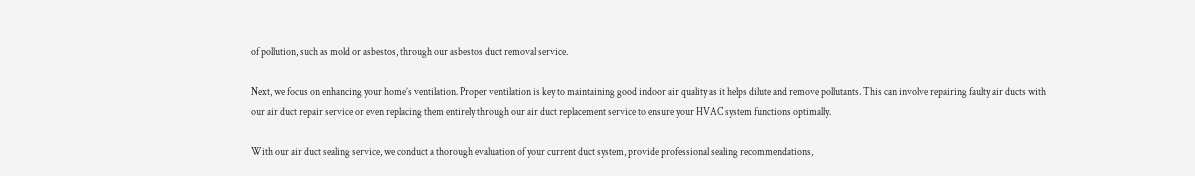of pollution, such as mold or asbestos, through our asbestos duct removal service.

Next, we focus on enhancing your home’s ventilation. Proper ventilation is key to maintaining good indoor air quality as it helps dilute and remove pollutants. This can involve repairing faulty air ducts with our air duct repair service or even replacing them entirely through our air duct replacement service to ensure your HVAC system functions optimally.

With our air duct sealing service, we conduct a thorough evaluation of your current duct system, provide professional sealing recommendations,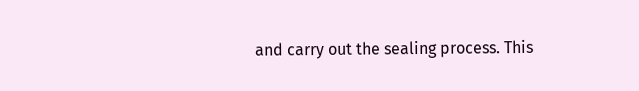and carry out the sealing process. This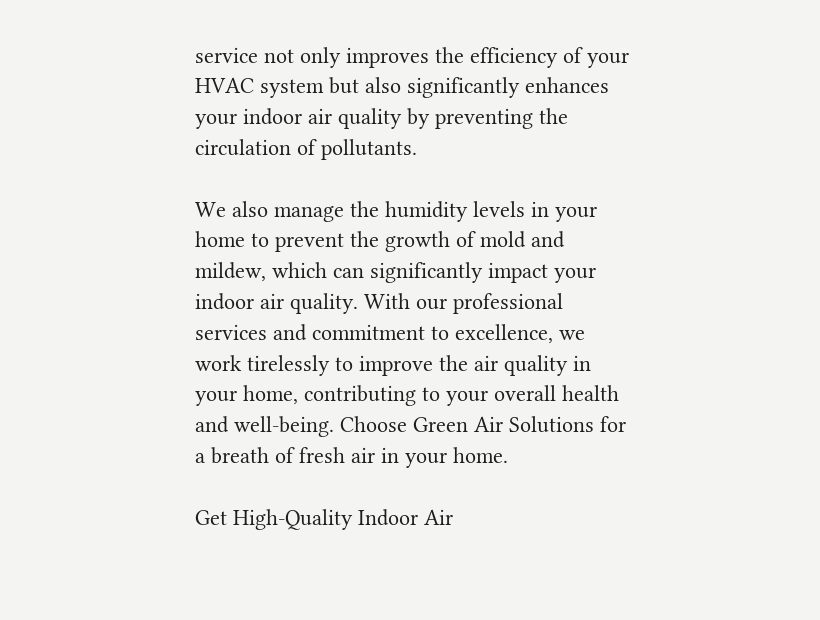service not only improves the efficiency of your HVAC system but also significantly enhances your indoor air quality by preventing the circulation of pollutants.

We also manage the humidity levels in your home to prevent the growth of mold and mildew, which can significantly impact your indoor air quality. With our professional services and commitment to excellence, we work tirelessly to improve the air quality in your home, contributing to your overall health and well-being. Choose Green Air Solutions for a breath of fresh air in your home.

Get High-Quality Indoor Air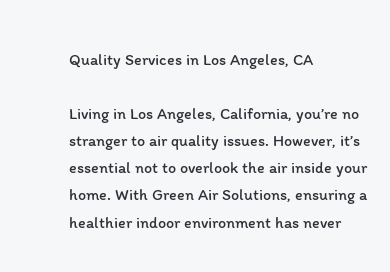Quality Services in Los Angeles, CA

Living in Los Angeles, California, you’re no stranger to air quality issues. However, it’s essential not to overlook the air inside your home. With Green Air Solutions, ensuring a healthier indoor environment has never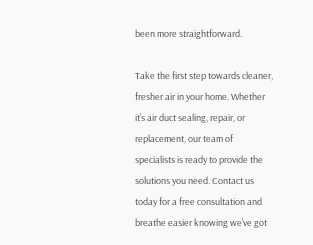been more straightforward.

Take the first step towards cleaner, fresher air in your home. Whether it’s air duct sealing, repair, or replacement, our team of specialists is ready to provide the solutions you need. Contact us today for a free consultation and breathe easier knowing we’ve got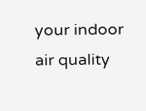your indoor air quality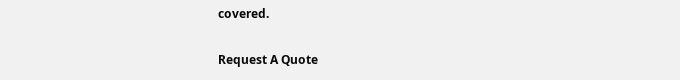covered.

Request A Quote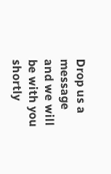Drop us a message and we will be with you shortly